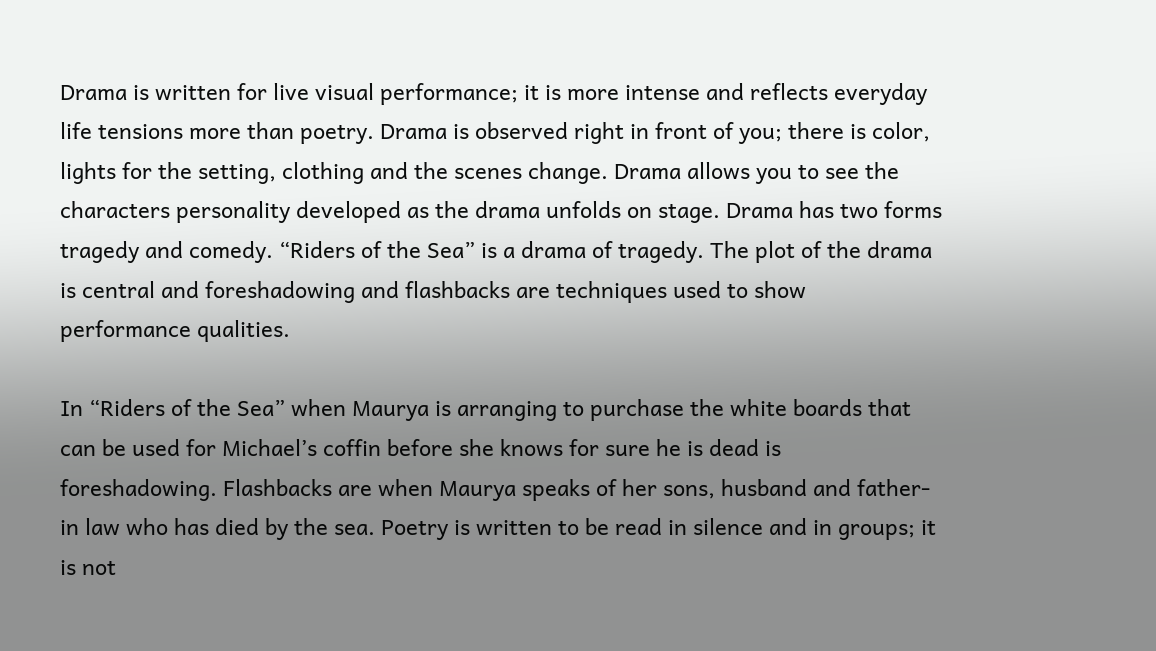Drama is written for live visual performance; it is more intense and reflects everyday life tensions more than poetry. Drama is observed right in front of you; there is color, lights for the setting, clothing and the scenes change. Drama allows you to see the characters personality developed as the drama unfolds on stage. Drama has two forms tragedy and comedy. “Riders of the Sea” is a drama of tragedy. The plot of the drama is central and foreshadowing and flashbacks are techniques used to show performance qualities.

In “Riders of the Sea” when Maurya is arranging to purchase the white boards that can be used for Michael’s coffin before she knows for sure he is dead is foreshadowing. Flashbacks are when Maurya speaks of her sons, husband and father-in law who has died by the sea. Poetry is written to be read in silence and in groups; it is not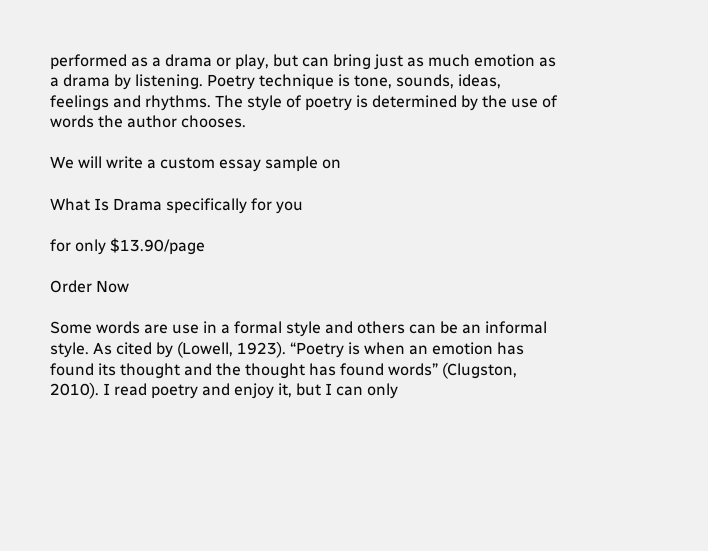performed as a drama or play, but can bring just as much emotion as a drama by listening. Poetry technique is tone, sounds, ideas, feelings and rhythms. The style of poetry is determined by the use of words the author chooses.

We will write a custom essay sample on

What Is Drama specifically for you

for only $13.90/page

Order Now

Some words are use in a formal style and others can be an informal style. As cited by (Lowell, 1923). “Poetry is when an emotion has found its thought and the thought has found words” (Clugston, 2010). I read poetry and enjoy it, but I can only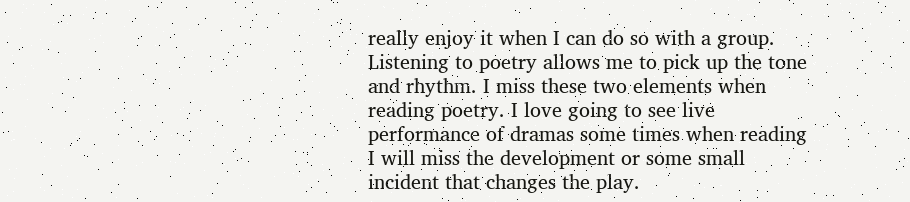really enjoy it when I can do so with a group. Listening to poetry allows me to pick up the tone and rhythm. I miss these two elements when reading poetry. I love going to see live performance of dramas some times when reading I will miss the development or some small incident that changes the play.